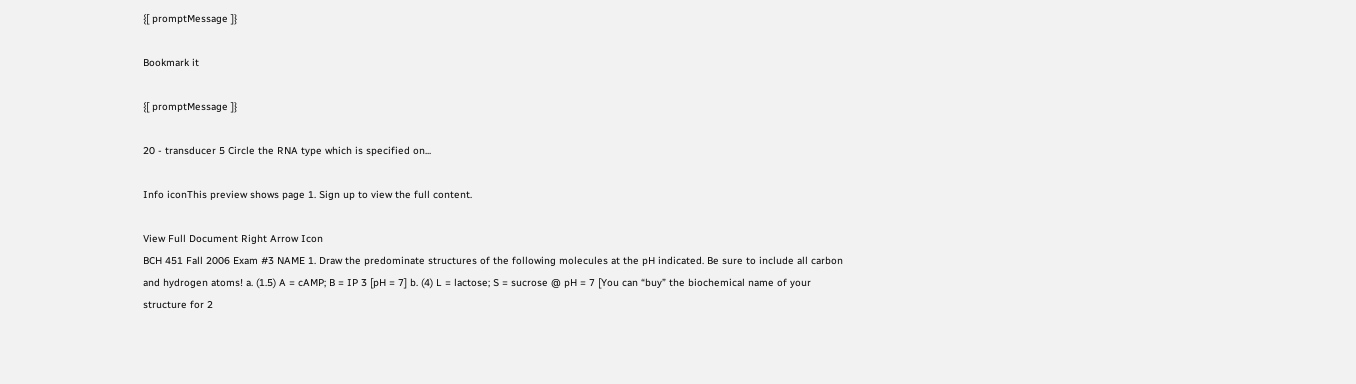{[ promptMessage ]}

Bookmark it

{[ promptMessage ]}

20 - transducer 5 Circle the RNA type which is specified on...

Info iconThis preview shows page 1. Sign up to view the full content.

View Full Document Right Arrow Icon
BCH 451 Fall 2006 Exam #3 NAME 1. Draw the predominate structures of the following molecules at the pH indicated. Be sure to include all carbon and hydrogen atoms! a. (1.5) A = cAMP; B = IP 3 [pH = 7] b. (4) L = lactose; S = sucrose @ pH = 7 [You can “buy” the biochemical name of your structure for 2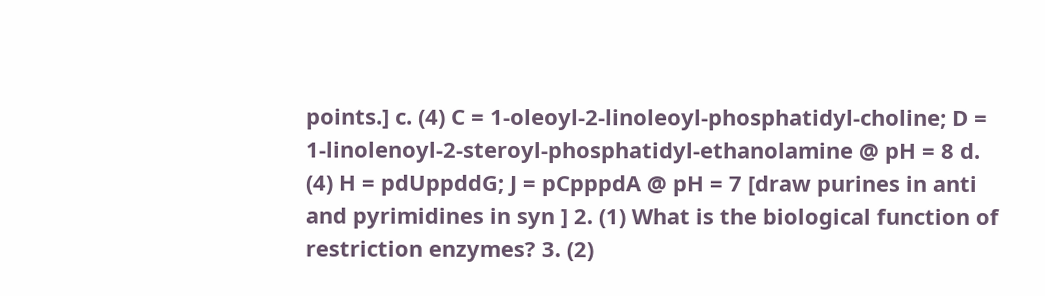points.] c. (4) C = 1-oleoyl-2-linoleoyl-phosphatidyl-choline; D = 1-linolenoyl-2-steroyl-phosphatidyl-ethanolamine @ pH = 8 d. (4) H = pdUppddG; J = pCpppdA @ pH = 7 [draw purines in anti and pyrimidines in syn ] 2. (1) What is the biological function of restriction enzymes? 3. (2)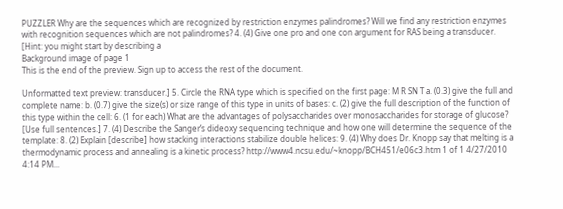PUZZLER Why are the sequences which are recognized by restriction enzymes palindromes? Will we find any restriction enzymes with recognition sequences which are not palindromes? 4. (4) Give one pro and one con argument for RAS being a transducer. [Hint: you might start by describing a
Background image of page 1
This is the end of the preview. Sign up to access the rest of the document.

Unformatted text preview: transducer.] 5. Circle the RNA type which is specified on the first page: M R SN T a. (0.3) give the full and complete name: b. (0.7) give the size(s) or size range of this type in units of bases: c. (2) give the full description of the function of this type within the cell: 6. (1 for each) What are the advantages of polysaccharides over monosaccharides for storage of glucose? [Use full sentences.] 7. (4) Describe the Sanger’s dideoxy sequencing technique and how one will determine the sequence of the template: 8. (2) Explain [describe] how stacking interactions stabilize double helices: 9. (4) Why does Dr. Knopp say that melting is a thermodynamic process and annealing is a kinetic process? http://www4.ncsu.edu/~knopp/BCH451/e06c3.htm 1 of 1 4/27/2010 4:14 PM...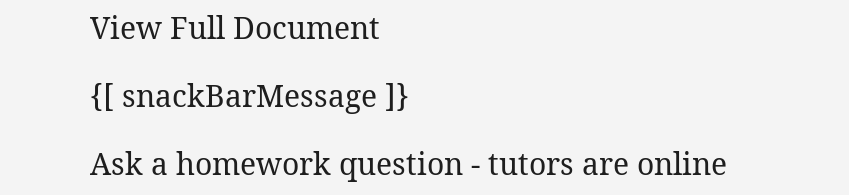View Full Document

{[ snackBarMessage ]}

Ask a homework question - tutors are online